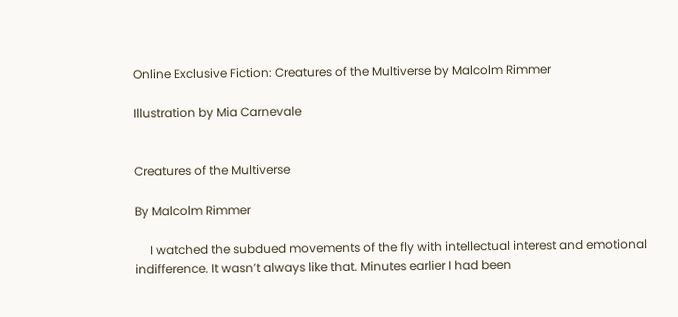Online Exclusive Fiction: Creatures of the Multiverse by Malcolm Rimmer

Illustration by Mia Carnevale


Creatures of the Multiverse

By Malcolm Rimmer

     I watched the subdued movements of the fly with intellectual interest and emotional indifference. It wasn’t always like that. Minutes earlier I had been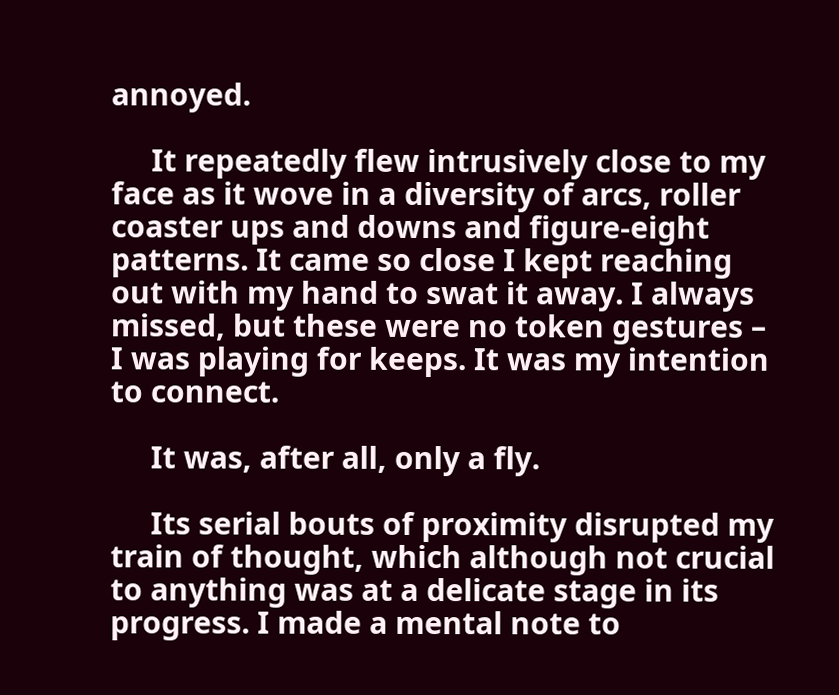annoyed.

     It repeatedly flew intrusively close to my face as it wove in a diversity of arcs, roller coaster ups and downs and figure-eight patterns. It came so close I kept reaching out with my hand to swat it away. I always missed, but these were no token gestures – I was playing for keeps. It was my intention to connect.

     It was, after all, only a fly.

     Its serial bouts of proximity disrupted my train of thought, which although not crucial to anything was at a delicate stage in its progress. I made a mental note to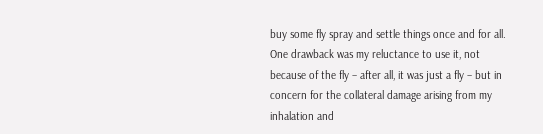buy some fly spray and settle things once and for all. One drawback was my reluctance to use it, not because of the fly – after all, it was just a fly – but in concern for the collateral damage arising from my inhalation and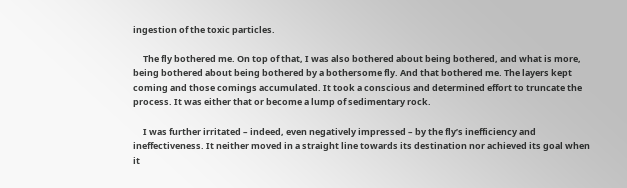ingestion of the toxic particles.

     The fly bothered me. On top of that, I was also bothered about being bothered, and what is more, being bothered about being bothered by a bothersome fly. And that bothered me. The layers kept coming and those comings accumulated. It took a conscious and determined effort to truncate the process. It was either that or become a lump of sedimentary rock.

     I was further irritated – indeed, even negatively impressed – by the fly’s inefficiency and ineffectiveness. It neither moved in a straight line towards its destination nor achieved its goal when it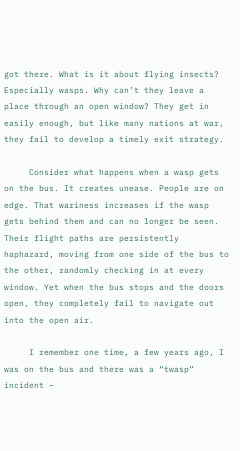got there. What is it about flying insects? Especially wasps. Why can’t they leave a place through an open window? They get in easily enough, but like many nations at war, they fail to develop a timely exit strategy.

     Consider what happens when a wasp gets on the bus. It creates unease. People are on edge. That wariness increases if the wasp gets behind them and can no longer be seen. Their flight paths are persistently haphazard, moving from one side of the bus to the other, randomly checking in at every window. Yet when the bus stops and the doors open, they completely fail to navigate out into the open air.

     I remember one time, a few years ago, I was on the bus and there was a “twasp” incident –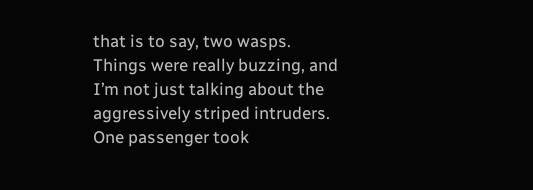that is to say, two wasps. Things were really buzzing, and I’m not just talking about the aggressively striped intruders. One passenger took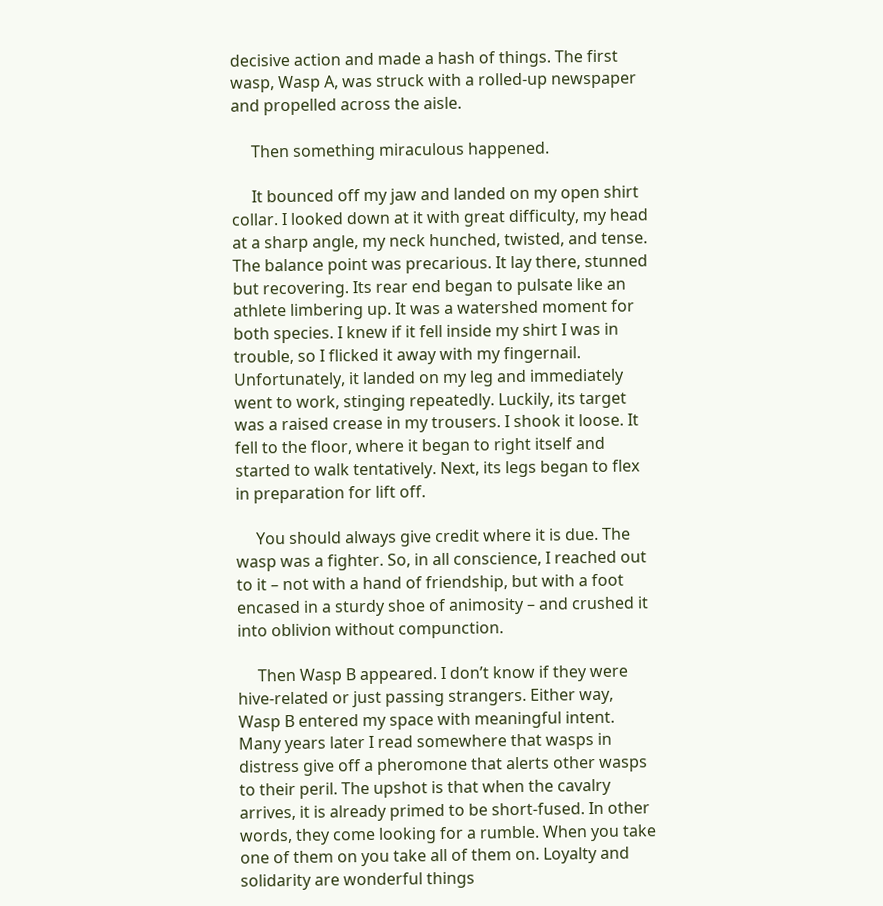decisive action and made a hash of things. The first wasp, Wasp A, was struck with a rolled-up newspaper and propelled across the aisle.

     Then something miraculous happened.

     It bounced off my jaw and landed on my open shirt collar. I looked down at it with great difficulty, my head at a sharp angle, my neck hunched, twisted, and tense. The balance point was precarious. It lay there, stunned but recovering. Its rear end began to pulsate like an athlete limbering up. It was a watershed moment for both species. I knew if it fell inside my shirt I was in trouble, so I flicked it away with my fingernail. Unfortunately, it landed on my leg and immediately went to work, stinging repeatedly. Luckily, its target was a raised crease in my trousers. I shook it loose. It fell to the floor, where it began to right itself and started to walk tentatively. Next, its legs began to flex in preparation for lift off.

     You should always give credit where it is due. The wasp was a fighter. So, in all conscience, I reached out to it – not with a hand of friendship, but with a foot encased in a sturdy shoe of animosity – and crushed it into oblivion without compunction.

     Then Wasp B appeared. I don’t know if they were hive-related or just passing strangers. Either way, Wasp B entered my space with meaningful intent. Many years later I read somewhere that wasps in distress give off a pheromone that alerts other wasps to their peril. The upshot is that when the cavalry arrives, it is already primed to be short-fused. In other words, they come looking for a rumble. When you take one of them on you take all of them on. Loyalty and solidarity are wonderful things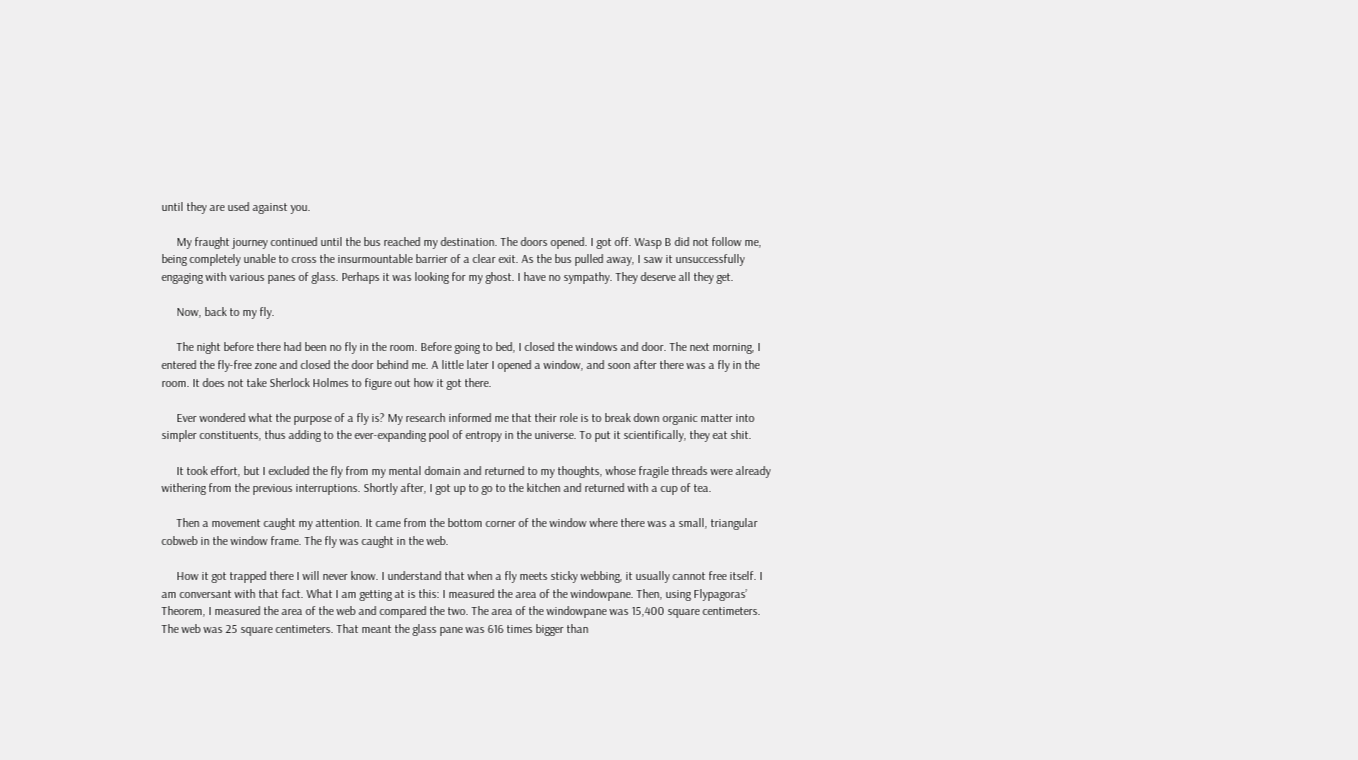until they are used against you.

     My fraught journey continued until the bus reached my destination. The doors opened. I got off. Wasp B did not follow me, being completely unable to cross the insurmountable barrier of a clear exit. As the bus pulled away, I saw it unsuccessfully engaging with various panes of glass. Perhaps it was looking for my ghost. I have no sympathy. They deserve all they get.

     Now, back to my fly.

     The night before there had been no fly in the room. Before going to bed, I closed the windows and door. The next morning, I entered the fly-free zone and closed the door behind me. A little later I opened a window, and soon after there was a fly in the room. It does not take Sherlock Holmes to figure out how it got there.

     Ever wondered what the purpose of a fly is? My research informed me that their role is to break down organic matter into simpler constituents, thus adding to the ever-expanding pool of entropy in the universe. To put it scientifically, they eat shit.

     It took effort, but I excluded the fly from my mental domain and returned to my thoughts, whose fragile threads were already withering from the previous interruptions. Shortly after, I got up to go to the kitchen and returned with a cup of tea.

     Then a movement caught my attention. It came from the bottom corner of the window where there was a small, triangular cobweb in the window frame. The fly was caught in the web.

     How it got trapped there I will never know. I understand that when a fly meets sticky webbing, it usually cannot free itself. I am conversant with that fact. What I am getting at is this: I measured the area of the windowpane. Then, using Flypagoras’ Theorem, I measured the area of the web and compared the two. The area of the windowpane was 15,400 square centimeters. The web was 25 square centimeters. That meant the glass pane was 616 times bigger than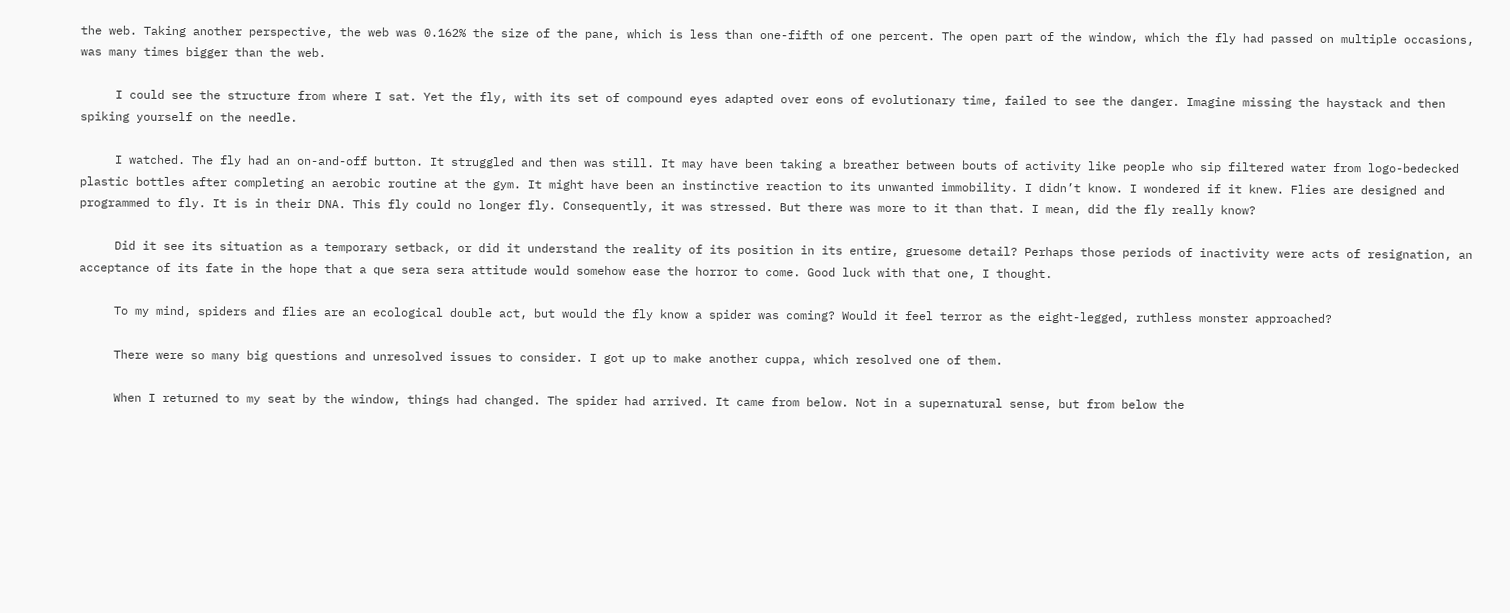the web. Taking another perspective, the web was 0.162% the size of the pane, which is less than one-fifth of one percent. The open part of the window, which the fly had passed on multiple occasions, was many times bigger than the web.

     I could see the structure from where I sat. Yet the fly, with its set of compound eyes adapted over eons of evolutionary time, failed to see the danger. Imagine missing the haystack and then spiking yourself on the needle.

     I watched. The fly had an on-and-off button. It struggled and then was still. It may have been taking a breather between bouts of activity like people who sip filtered water from logo-bedecked plastic bottles after completing an aerobic routine at the gym. It might have been an instinctive reaction to its unwanted immobility. I didn’t know. I wondered if it knew. Flies are designed and programmed to fly. It is in their DNA. This fly could no longer fly. Consequently, it was stressed. But there was more to it than that. I mean, did the fly really know?

     Did it see its situation as a temporary setback, or did it understand the reality of its position in its entire, gruesome detail? Perhaps those periods of inactivity were acts of resignation, an acceptance of its fate in the hope that a que sera sera attitude would somehow ease the horror to come. Good luck with that one, I thought.

     To my mind, spiders and flies are an ecological double act, but would the fly know a spider was coming? Would it feel terror as the eight-legged, ruthless monster approached?

     There were so many big questions and unresolved issues to consider. I got up to make another cuppa, which resolved one of them.

     When I returned to my seat by the window, things had changed. The spider had arrived. It came from below. Not in a supernatural sense, but from below the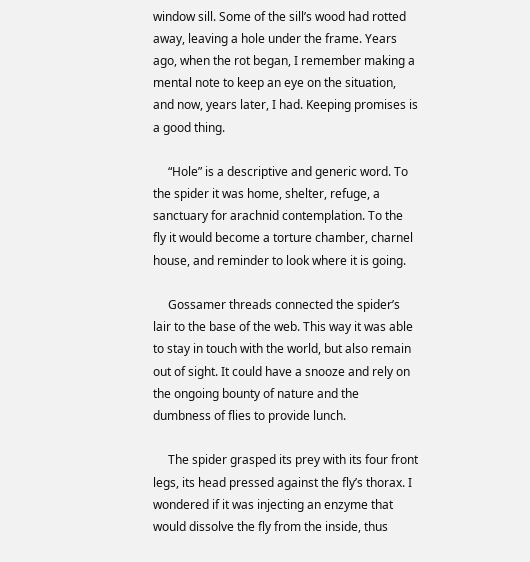window sill. Some of the sill’s wood had rotted away, leaving a hole under the frame. Years ago, when the rot began, I remember making a mental note to keep an eye on the situation, and now, years later, I had. Keeping promises is a good thing.

     “Hole” is a descriptive and generic word. To the spider it was home, shelter, refuge, a sanctuary for arachnid contemplation. To the fly it would become a torture chamber, charnel house, and reminder to look where it is going.

     Gossamer threads connected the spider’s lair to the base of the web. This way it was able to stay in touch with the world, but also remain out of sight. It could have a snooze and rely on the ongoing bounty of nature and the dumbness of flies to provide lunch.

     The spider grasped its prey with its four front legs, its head pressed against the fly’s thorax. I wondered if it was injecting an enzyme that would dissolve the fly from the inside, thus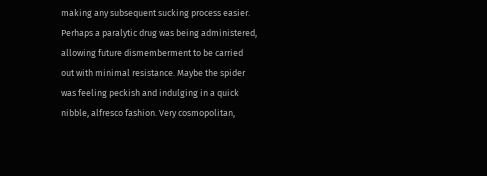making any subsequent sucking process easier. Perhaps a paralytic drug was being administered, allowing future dismemberment to be carried out with minimal resistance. Maybe the spider was feeling peckish and indulging in a quick nibble, alfresco fashion. Very cosmopolitan,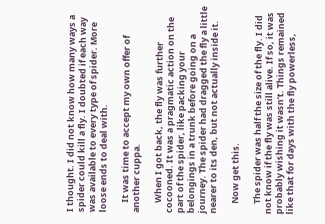I thought. I did not know how many ways a spider could kill a fly. I doubted if each way was available to every type of spider. More loose ends to deal with.

     It was time to accept my own offer of another cuppa.

     When I got back, the fly was further cocooned. It was a pragmatic action on the part of the spider, like packing your belongings in a trunk before going on a journey. The spider had dragged the fly a little nearer to its den, but not actually inside it.

     Now get this.

     The spider was half the size of the fly. I did not know if the fly was still alive. If so, it was probably wishing it wasn’t. Things remained like that for days with the fly powerless,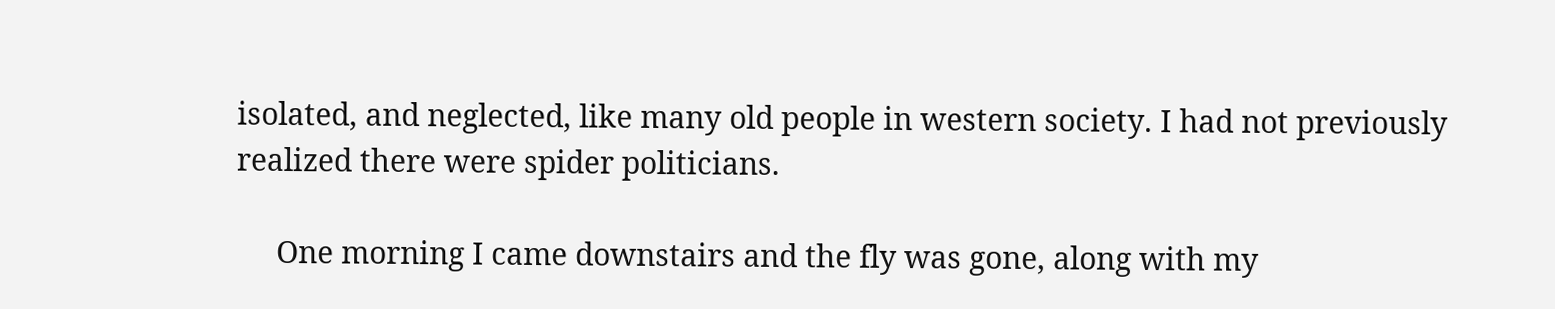isolated, and neglected, like many old people in western society. I had not previously realized there were spider politicians.

     One morning I came downstairs and the fly was gone, along with my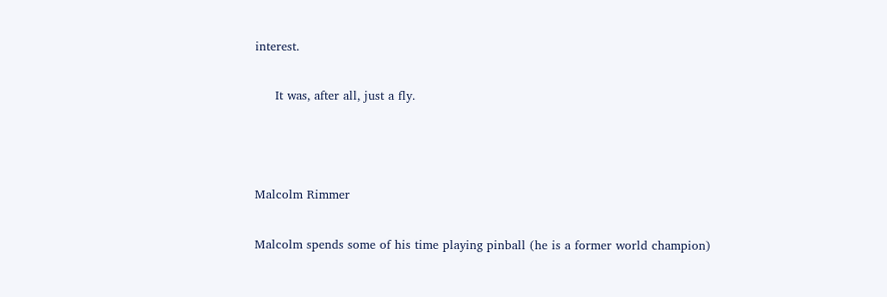interest.

     It was, after all, just a fly.



Malcolm Rimmer

Malcolm spends some of his time playing pinball (he is a former world champion)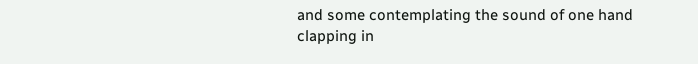and some contemplating the sound of one hand clapping in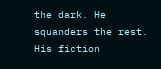the dark. He squanders the rest. His fiction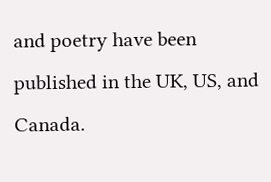and poetry have been published in the UK, US, and Canada.